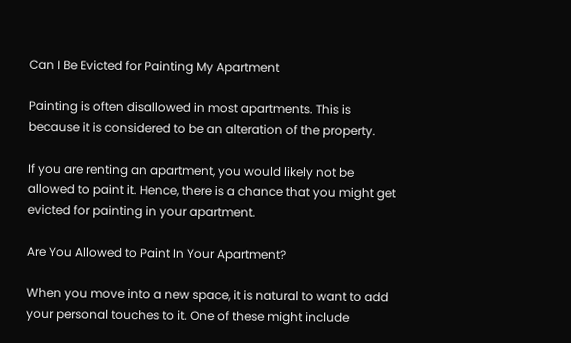Can I Be Evicted for Painting My Apartment

Painting is often disallowed in most apartments. This is because it is considered to be an alteration of the property.

If you are renting an apartment, you would likely not be allowed to paint it. Hence, there is a chance that you might get evicted for painting in your apartment.

Are You Allowed to Paint In Your Apartment?

When you move into a new space, it is natural to want to add your personal touches to it. One of these might include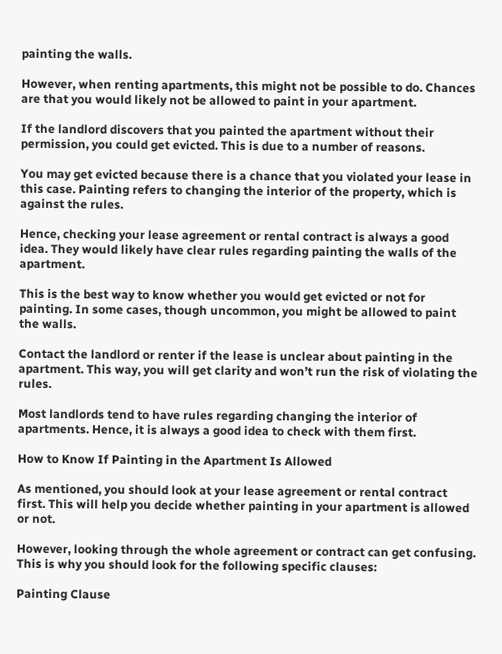painting the walls.

However, when renting apartments, this might not be possible to do. Chances are that you would likely not be allowed to paint in your apartment.

If the landlord discovers that you painted the apartment without their permission, you could get evicted. This is due to a number of reasons.

You may get evicted because there is a chance that you violated your lease in this case. Painting refers to changing the interior of the property, which is against the rules.

Hence, checking your lease agreement or rental contract is always a good idea. They would likely have clear rules regarding painting the walls of the apartment.

This is the best way to know whether you would get evicted or not for painting. In some cases, though uncommon, you might be allowed to paint the walls.

Contact the landlord or renter if the lease is unclear about painting in the apartment. This way, you will get clarity and won’t run the risk of violating the rules.

Most landlords tend to have rules regarding changing the interior of apartments. Hence, it is always a good idea to check with them first.

How to Know If Painting in the Apartment Is Allowed

As mentioned, you should look at your lease agreement or rental contract first. This will help you decide whether painting in your apartment is allowed or not.

However, looking through the whole agreement or contract can get confusing. This is why you should look for the following specific clauses:

Painting Clause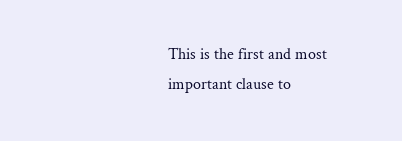This is the first and most important clause to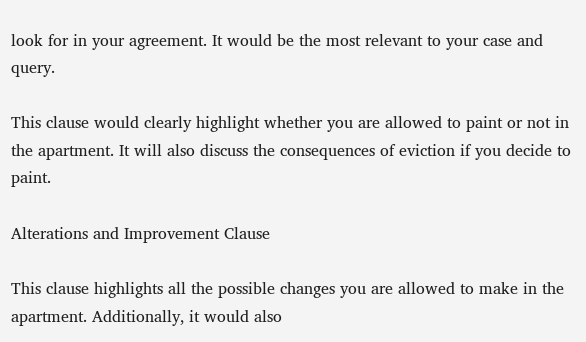look for in your agreement. It would be the most relevant to your case and query.

This clause would clearly highlight whether you are allowed to paint or not in the apartment. It will also discuss the consequences of eviction if you decide to paint.

Alterations and Improvement Clause

This clause highlights all the possible changes you are allowed to make in the apartment. Additionally, it would also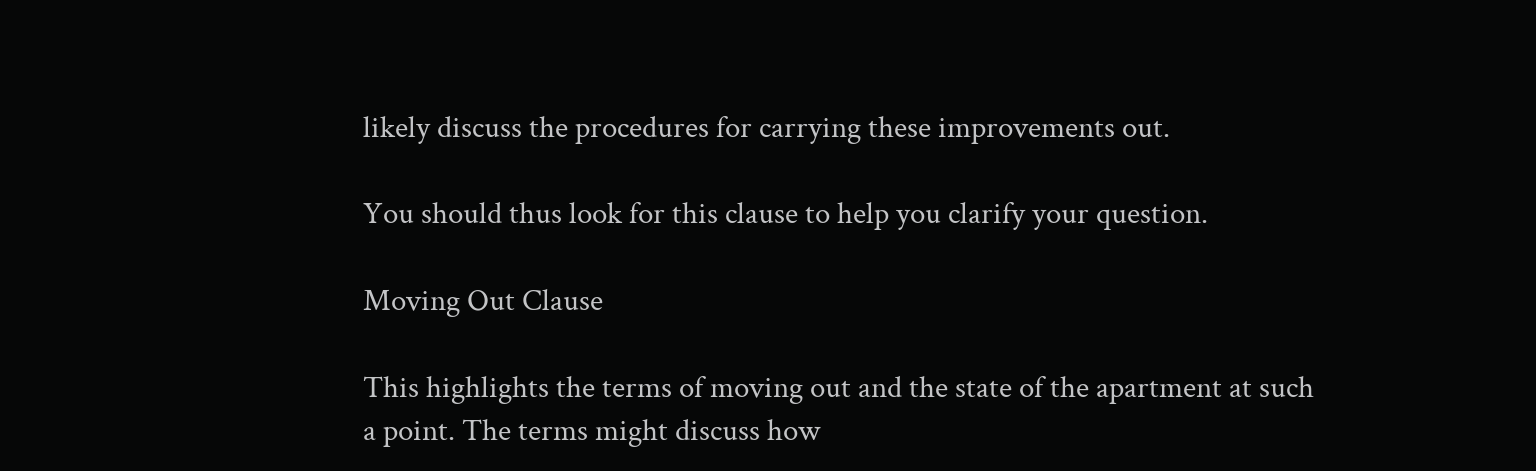likely discuss the procedures for carrying these improvements out.

You should thus look for this clause to help you clarify your question.

Moving Out Clause

This highlights the terms of moving out and the state of the apartment at such a point. The terms might discuss how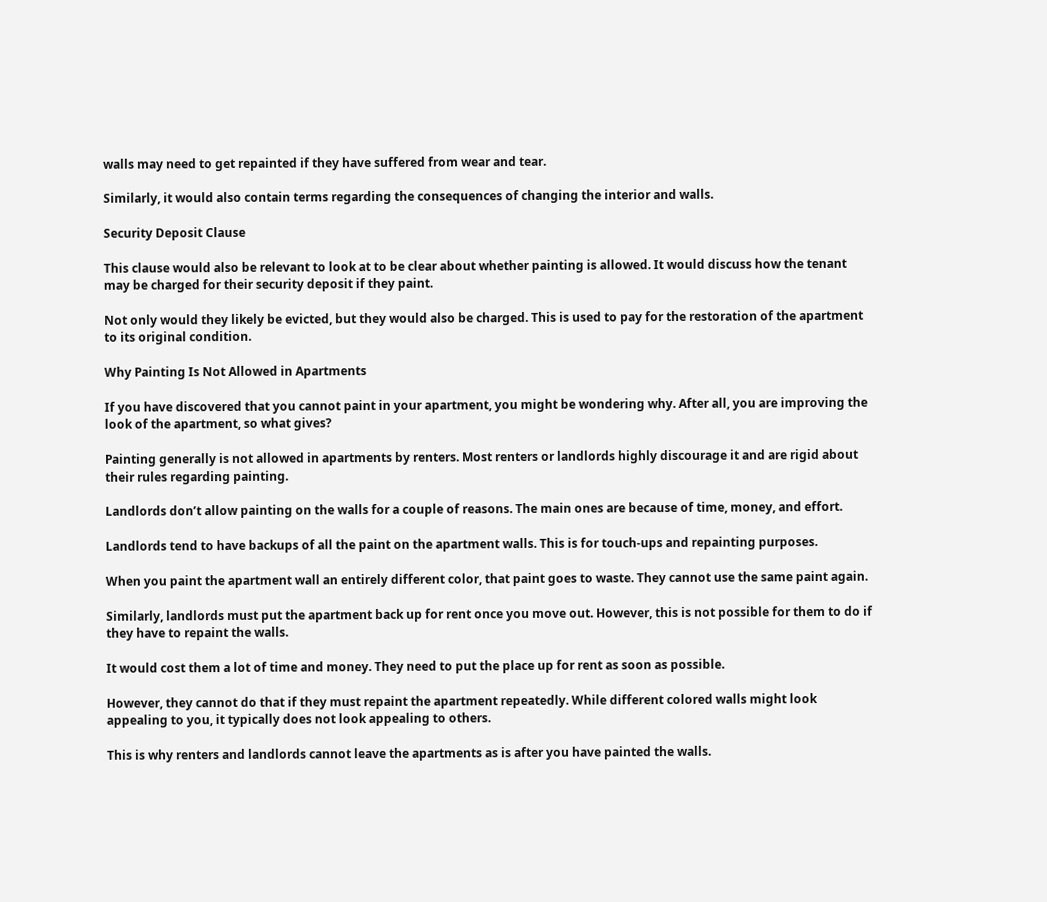walls may need to get repainted if they have suffered from wear and tear.

Similarly, it would also contain terms regarding the consequences of changing the interior and walls.

Security Deposit Clause

This clause would also be relevant to look at to be clear about whether painting is allowed. It would discuss how the tenant may be charged for their security deposit if they paint.

Not only would they likely be evicted, but they would also be charged. This is used to pay for the restoration of the apartment to its original condition.

Why Painting Is Not Allowed in Apartments

If you have discovered that you cannot paint in your apartment, you might be wondering why. After all, you are improving the look of the apartment, so what gives?

Painting generally is not allowed in apartments by renters. Most renters or landlords highly discourage it and are rigid about their rules regarding painting.

Landlords don’t allow painting on the walls for a couple of reasons. The main ones are because of time, money, and effort.

Landlords tend to have backups of all the paint on the apartment walls. This is for touch-ups and repainting purposes.

When you paint the apartment wall an entirely different color, that paint goes to waste. They cannot use the same paint again.

Similarly, landlords must put the apartment back up for rent once you move out. However, this is not possible for them to do if they have to repaint the walls.

It would cost them a lot of time and money. They need to put the place up for rent as soon as possible.

However, they cannot do that if they must repaint the apartment repeatedly. While different colored walls might look appealing to you, it typically does not look appealing to others.

This is why renters and landlords cannot leave the apartments as is after you have painted the walls.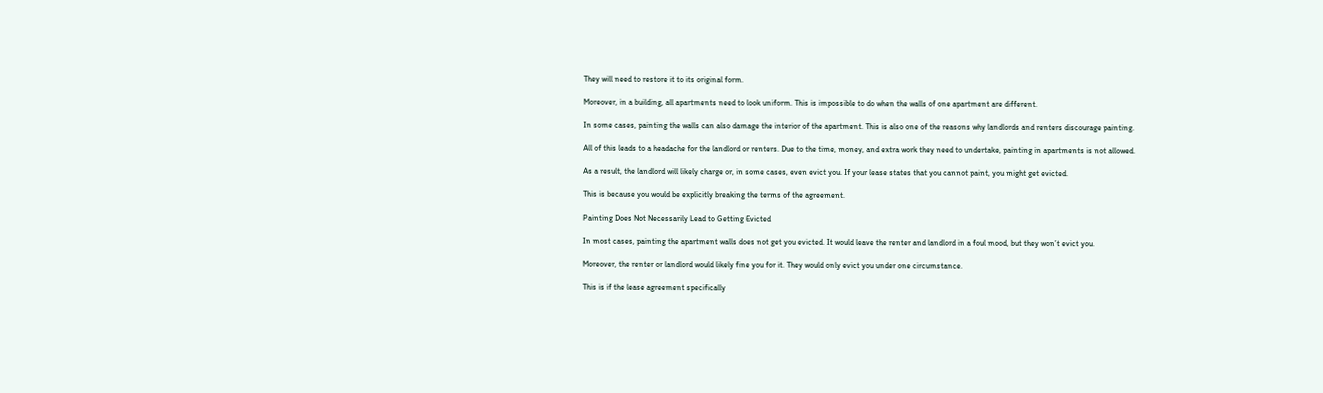They will need to restore it to its original form.

Moreover, in a building, all apartments need to look uniform. This is impossible to do when the walls of one apartment are different.

In some cases, painting the walls can also damage the interior of the apartment. This is also one of the reasons why landlords and renters discourage painting.

All of this leads to a headache for the landlord or renters. Due to the time, money, and extra work they need to undertake, painting in apartments is not allowed.

As a result, the landlord will likely charge or, in some cases, even evict you. If your lease states that you cannot paint, you might get evicted.

This is because you would be explicitly breaking the terms of the agreement.

Painting Does Not Necessarily Lead to Getting Evicted

In most cases, painting the apartment walls does not get you evicted. It would leave the renter and landlord in a foul mood, but they won’t evict you.

Moreover, the renter or landlord would likely fine you for it. They would only evict you under one circumstance.

This is if the lease agreement specifically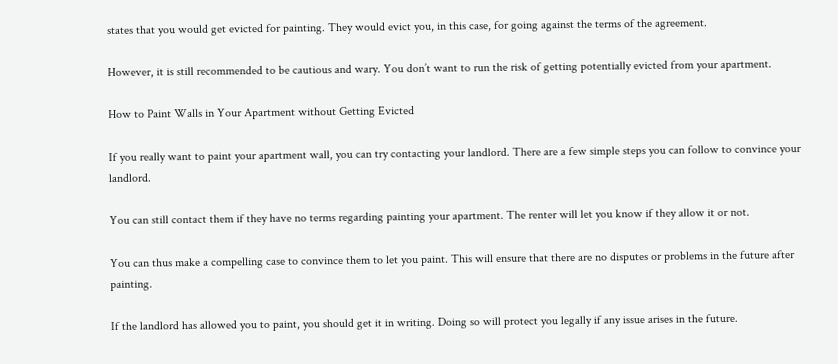states that you would get evicted for painting. They would evict you, in this case, for going against the terms of the agreement.

However, it is still recommended to be cautious and wary. You don’t want to run the risk of getting potentially evicted from your apartment.

How to Paint Walls in Your Apartment without Getting Evicted

If you really want to paint your apartment wall, you can try contacting your landlord. There are a few simple steps you can follow to convince your landlord.

You can still contact them if they have no terms regarding painting your apartment. The renter will let you know if they allow it or not.

You can thus make a compelling case to convince them to let you paint. This will ensure that there are no disputes or problems in the future after painting.

If the landlord has allowed you to paint, you should get it in writing. Doing so will protect you legally if any issue arises in the future.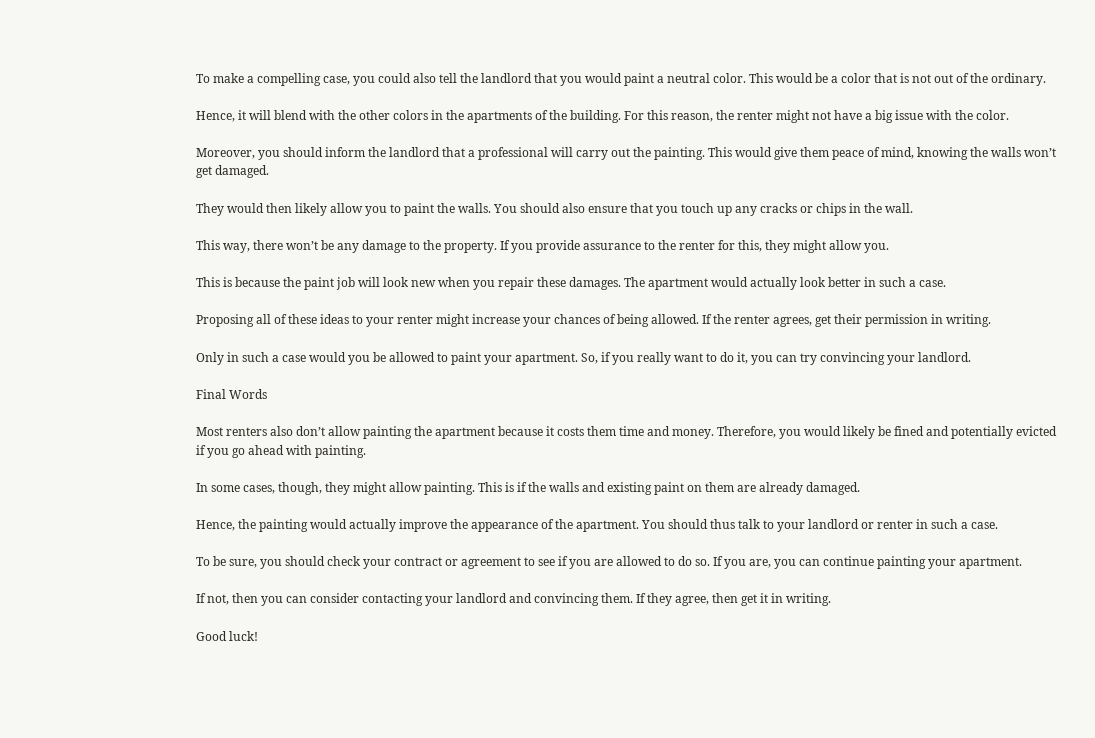To make a compelling case, you could also tell the landlord that you would paint a neutral color. This would be a color that is not out of the ordinary.

Hence, it will blend with the other colors in the apartments of the building. For this reason, the renter might not have a big issue with the color.

Moreover, you should inform the landlord that a professional will carry out the painting. This would give them peace of mind, knowing the walls won’t get damaged.

They would then likely allow you to paint the walls. You should also ensure that you touch up any cracks or chips in the wall.

This way, there won’t be any damage to the property. If you provide assurance to the renter for this, they might allow you.

This is because the paint job will look new when you repair these damages. The apartment would actually look better in such a case.

Proposing all of these ideas to your renter might increase your chances of being allowed. If the renter agrees, get their permission in writing.

Only in such a case would you be allowed to paint your apartment. So, if you really want to do it, you can try convincing your landlord.

Final Words

Most renters also don’t allow painting the apartment because it costs them time and money. Therefore, you would likely be fined and potentially evicted if you go ahead with painting.

In some cases, though, they might allow painting. This is if the walls and existing paint on them are already damaged.

Hence, the painting would actually improve the appearance of the apartment. You should thus talk to your landlord or renter in such a case.

To be sure, you should check your contract or agreement to see if you are allowed to do so. If you are, you can continue painting your apartment.

If not, then you can consider contacting your landlord and convincing them. If they agree, then get it in writing.

Good luck!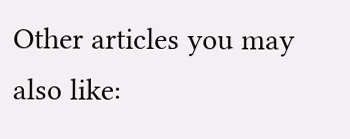Other articles you may also like: